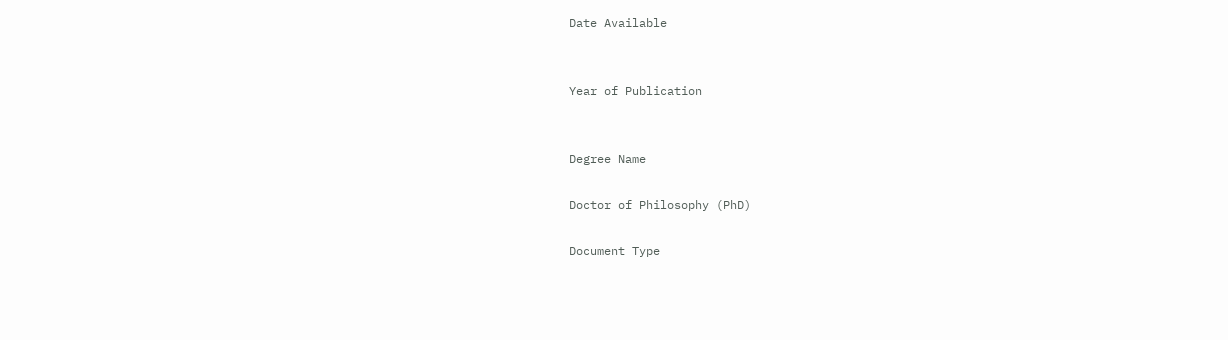Date Available


Year of Publication


Degree Name

Doctor of Philosophy (PhD)

Document Type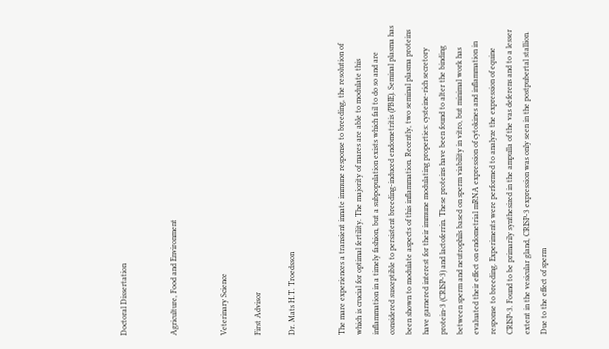Doctoral Dissertation


Agriculture, Food and Environment


Veterinary Science

First Advisor

Dr. Mats H.T. Troedsson


The mare experiences a transient innate immune response to breeding, the resolution of which is crucial for optimal fertility. The majority of mares are able to modulate this inflammation in a timely fashion, but a subpopulation exists which fail to do so and are considered susceptible to persistent breeding-induced endometritis (PBIE). Seminal plasma has been shown to modulate aspects of this inflammation. Recently, two seminal plasma proteins have garnered interest for their immune modulating properties: cysteine-rich secretory protein-3 (CRISP-3) and lactoferrin. These proteins have been found to alter the binding between sperm and neutrophils based on sperm viability in vitro, but minimal work has evaluated their effect on endometrial mRNA expression of cytokines and inflammation in response to breeding. Experiments were performed to analyze the expression of equine CRISP-3. Found to be primarily synthesized in the ampulla of the vas deferens and to a lesser extent in the vesicular gland, CRISP-3 expression was only seen in the postpubertal stallion. Due to the effect of sperm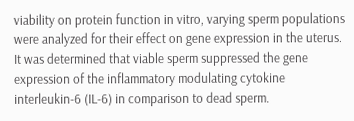viability on protein function in vitro, varying sperm populations were analyzed for their effect on gene expression in the uterus. It was determined that viable sperm suppressed the gene expression of the inflammatory modulating cytokine interleukin-6 (IL-6) in comparison to dead sperm.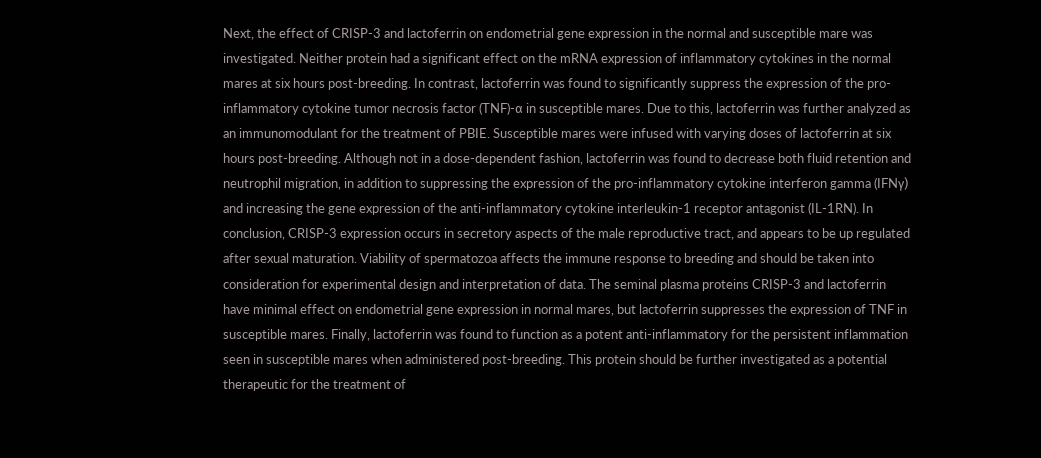Next, the effect of CRISP-3 and lactoferrin on endometrial gene expression in the normal and susceptible mare was investigated. Neither protein had a significant effect on the mRNA expression of inflammatory cytokines in the normal mares at six hours post-breeding. In contrast, lactoferrin was found to significantly suppress the expression of the pro-inflammatory cytokine tumor necrosis factor (TNF)-α in susceptible mares. Due to this, lactoferrin was further analyzed as an immunomodulant for the treatment of PBIE. Susceptible mares were infused with varying doses of lactoferrin at six hours post-breeding. Although not in a dose-dependent fashion, lactoferrin was found to decrease both fluid retention and neutrophil migration, in addition to suppressing the expression of the pro-inflammatory cytokine interferon gamma (IFNγ) and increasing the gene expression of the anti-inflammatory cytokine interleukin-1 receptor antagonist (IL-1RN). In conclusion, CRISP-3 expression occurs in secretory aspects of the male reproductive tract, and appears to be up regulated after sexual maturation. Viability of spermatozoa affects the immune response to breeding and should be taken into consideration for experimental design and interpretation of data. The seminal plasma proteins CRISP-3 and lactoferrin have minimal effect on endometrial gene expression in normal mares, but lactoferrin suppresses the expression of TNF in susceptible mares. Finally, lactoferrin was found to function as a potent anti-inflammatory for the persistent inflammation seen in susceptible mares when administered post-breeding. This protein should be further investigated as a potential therapeutic for the treatment of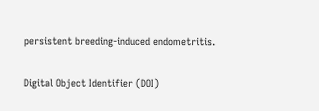persistent breeding-induced endometritis.

Digital Object Identifier (DOI)